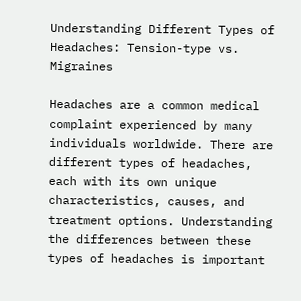Understanding Different Types of Headaches: Tension-type vs. Migraines

Headaches are a common medical complaint experienced by many individuals worldwide. There are different types of headaches, each with its own unique characteristics, causes, and treatment options. Understanding the differences between these types of headaches is important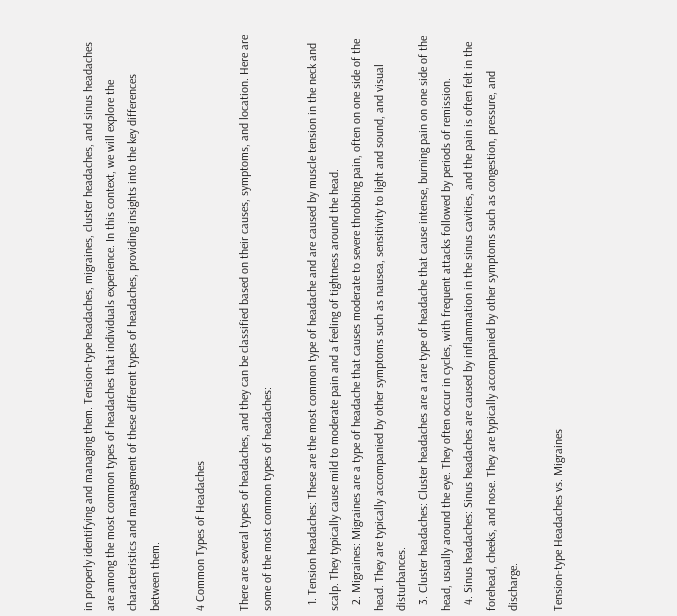in properly identifying and managing them. Tension-type headaches, migraines, cluster headaches, and sinus headaches are among the most common types of headaches that individuals experience. In this context, we will explore the characteristics and management of these different types of headaches, providing insights into the key differences between them.

4 Common Types of Headaches

There are several types of headaches, and they can be classified based on their causes, symptoms, and location. Here are some of the most common types of headaches:

  1. Tension headaches: These are the most common type of headache and are caused by muscle tension in the neck and scalp. They typically cause mild to moderate pain and a feeling of tightness around the head.
  2. Migraines: Migraines are a type of headache that causes moderate to severe throbbing pain, often on one side of the head. They are typically accompanied by other symptoms such as nausea, sensitivity to light and sound, and visual disturbances.
  3. Cluster headaches: Cluster headaches are a rare type of headache that cause intense, burning pain on one side of the head, usually around the eye. They often occur in cycles, with frequent attacks followed by periods of remission.
  4. Sinus headaches: Sinus headaches are caused by inflammation in the sinus cavities, and the pain is often felt in the forehead, cheeks, and nose. They are typically accompanied by other symptoms such as congestion, pressure, and discharge.

Tension-type Headaches vs. Migraines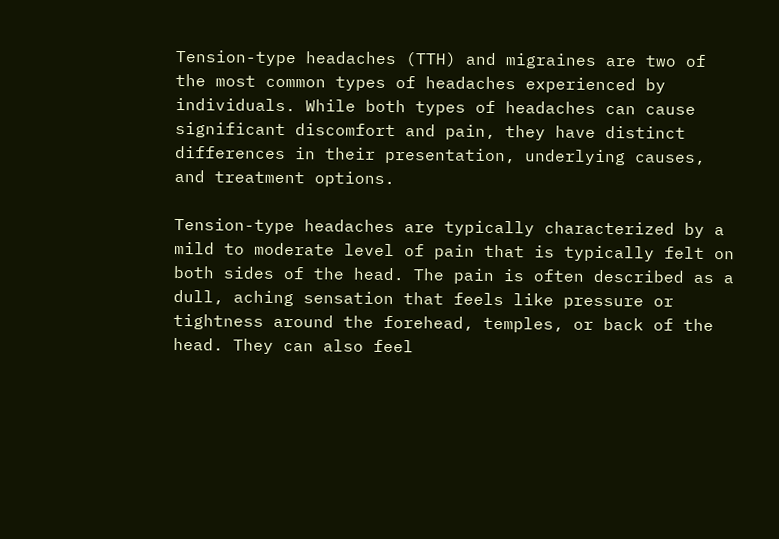Tension-type headaches (TTH) and migraines are two of the most common types of headaches experienced by individuals. While both types of headaches can cause significant discomfort and pain, they have distinct differences in their presentation, underlying causes, and treatment options.

Tension-type headaches are typically characterized by a mild to moderate level of pain that is typically felt on both sides of the head. The pain is often described as a dull, aching sensation that feels like pressure or tightness around the forehead, temples, or back of the head. They can also feel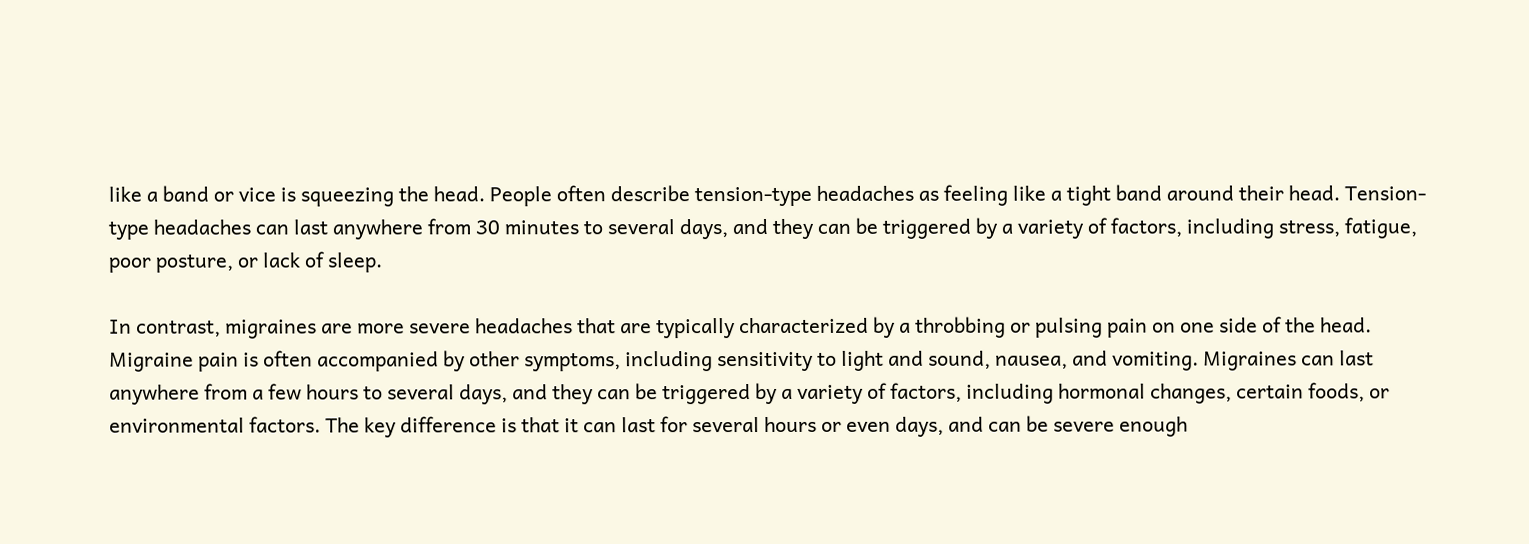like a band or vice is squeezing the head. People often describe tension-type headaches as feeling like a tight band around their head. Tension-type headaches can last anywhere from 30 minutes to several days, and they can be triggered by a variety of factors, including stress, fatigue, poor posture, or lack of sleep.

In contrast, migraines are more severe headaches that are typically characterized by a throbbing or pulsing pain on one side of the head. Migraine pain is often accompanied by other symptoms, including sensitivity to light and sound, nausea, and vomiting. Migraines can last anywhere from a few hours to several days, and they can be triggered by a variety of factors, including hormonal changes, certain foods, or environmental factors. The key difference is that it can last for several hours or even days, and can be severe enough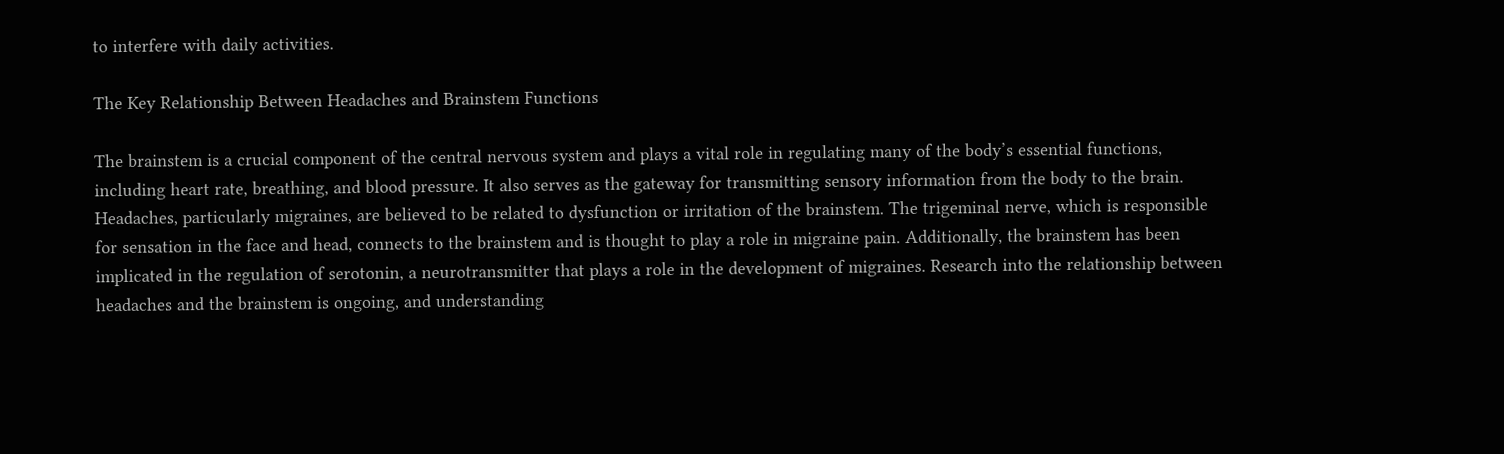to interfere with daily activities.

The Key Relationship Between Headaches and Brainstem Functions

The brainstem is a crucial component of the central nervous system and plays a vital role in regulating many of the body’s essential functions, including heart rate, breathing, and blood pressure. It also serves as the gateway for transmitting sensory information from the body to the brain. Headaches, particularly migraines, are believed to be related to dysfunction or irritation of the brainstem. The trigeminal nerve, which is responsible for sensation in the face and head, connects to the brainstem and is thought to play a role in migraine pain. Additionally, the brainstem has been implicated in the regulation of serotonin, a neurotransmitter that plays a role in the development of migraines. Research into the relationship between headaches and the brainstem is ongoing, and understanding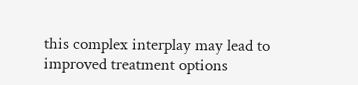this complex interplay may lead to improved treatment options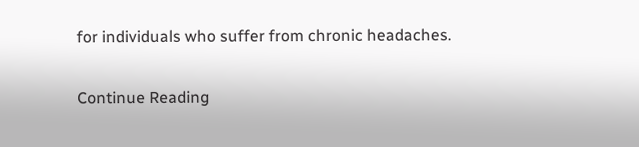for individuals who suffer from chronic headaches.

Continue Reading